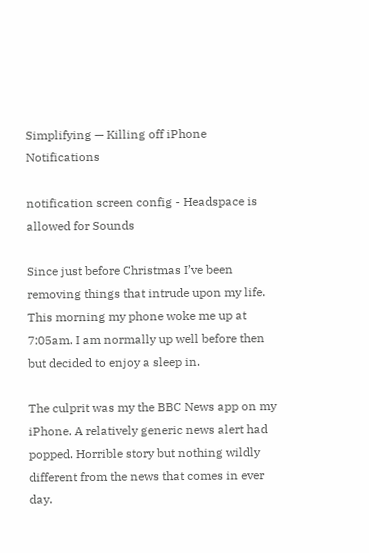Simplifying — Killing off iPhone Notifications

notification screen config - Headspace is allowed for Sounds

Since just before Christmas I’ve been removing things that intrude upon my life. This morning my phone woke me up at 7:05am. I am normally up well before then but decided to enjoy a sleep in.

The culprit was my the BBC News app on my iPhone. A relatively generic news alert had popped. Horrible story but nothing wildly different from the news that comes in ever day.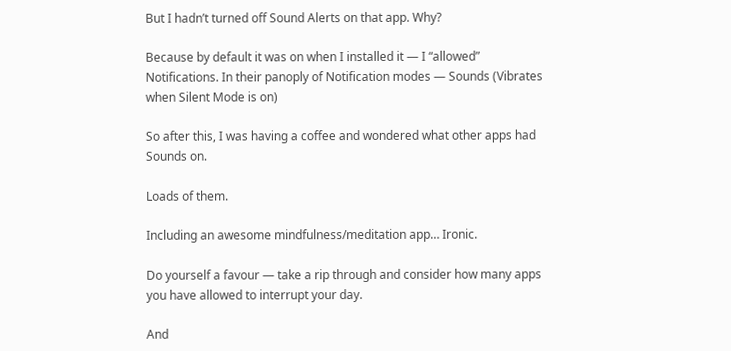But I hadn’t turned off Sound Alerts on that app. Why?

Because by default it was on when I installed it — I “allowed” Notifications. In their panoply of Notification modes — Sounds (Vibrates when Silent Mode is on)

So after this, I was having a coffee and wondered what other apps had Sounds on.

Loads of them.

Including an awesome mindfulness/meditation app… Ironic.

Do yourself a favour — take a rip through and consider how many apps you have allowed to interrupt your day.

And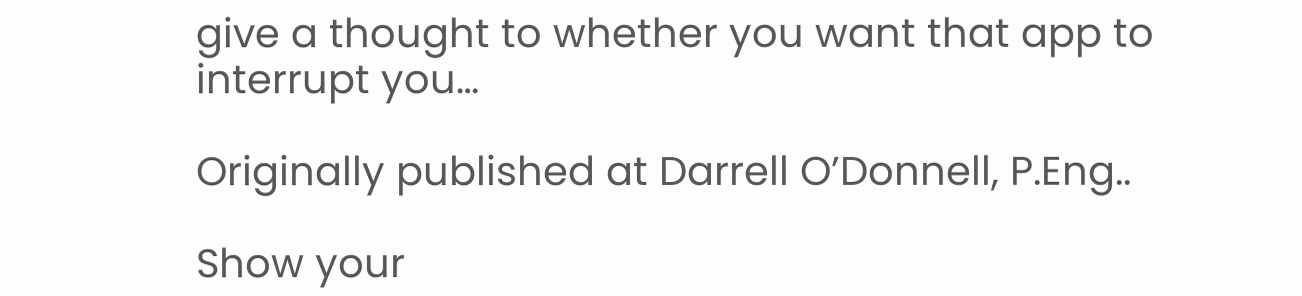give a thought to whether you want that app to interrupt you…

Originally published at Darrell O’Donnell, P.Eng..

Show your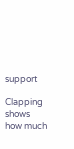support

Clapping shows how much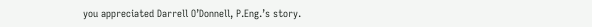you appreciated Darrell O’Donnell, P.Eng.’s story.